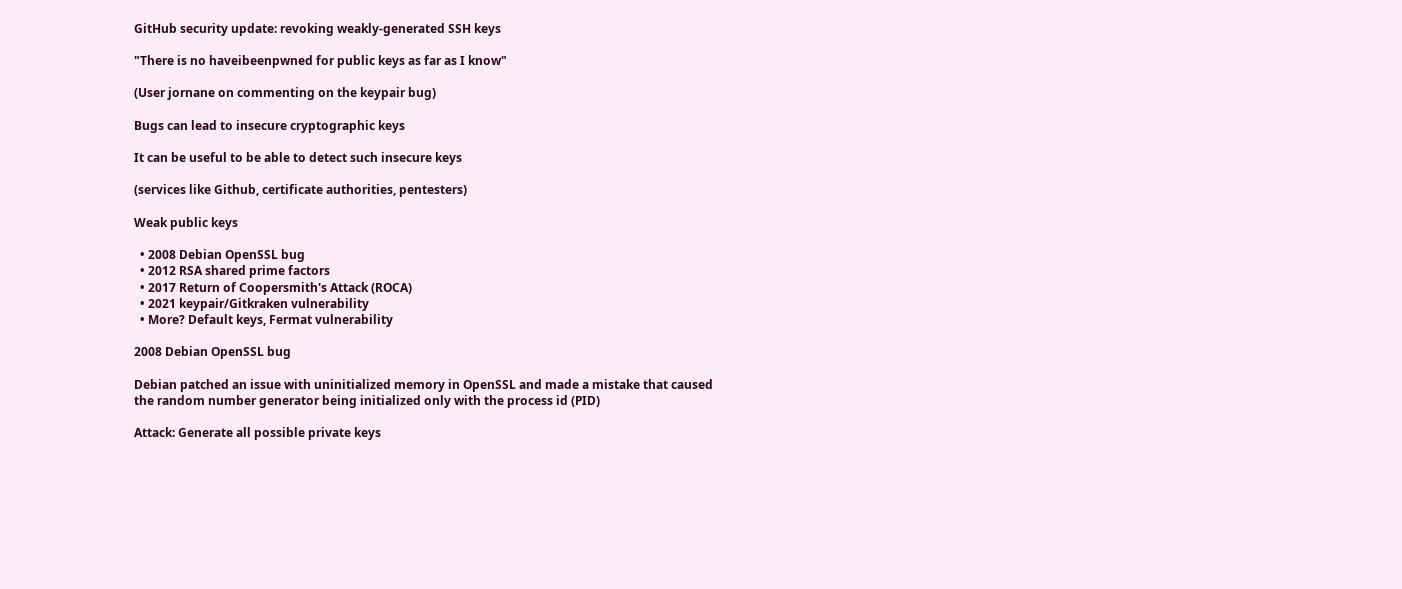GitHub security update: revoking weakly-generated SSH keys

"There is no haveibeenpwned for public keys as far as I know"

(User jornane on commenting on the keypair bug)

Bugs can lead to insecure cryptographic keys

It can be useful to be able to detect such insecure keys

(services like Github, certificate authorities, pentesters)

Weak public keys

  • 2008 Debian OpenSSL bug
  • 2012 RSA shared prime factors
  • 2017 Return of Coopersmith's Attack (ROCA)
  • 2021 keypair/Gitkraken vulnerability
  • More? Default keys, Fermat vulnerability

2008 Debian OpenSSL bug

Debian patched an issue with uninitialized memory in OpenSSL and made a mistake that caused the random number generator being initialized only with the process id (PID)

Attack: Generate all possible private keys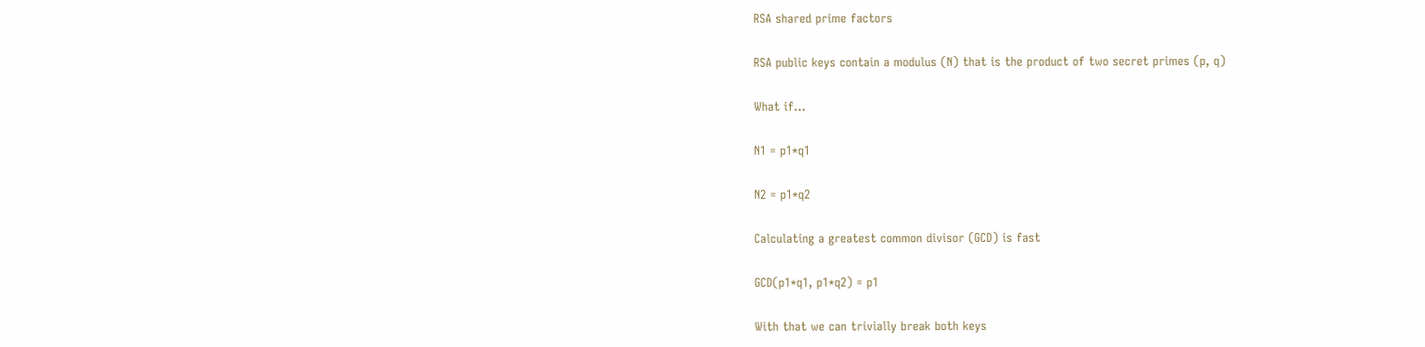RSA shared prime factors

RSA public keys contain a modulus (N) that is the product of two secret primes (p, q)

What if...

N1 = p1*q1

N2 = p1*q2

Calculating a greatest common divisor (GCD) is fast

GCD(p1*q1, p1*q2) = p1

With that we can trivially break both keys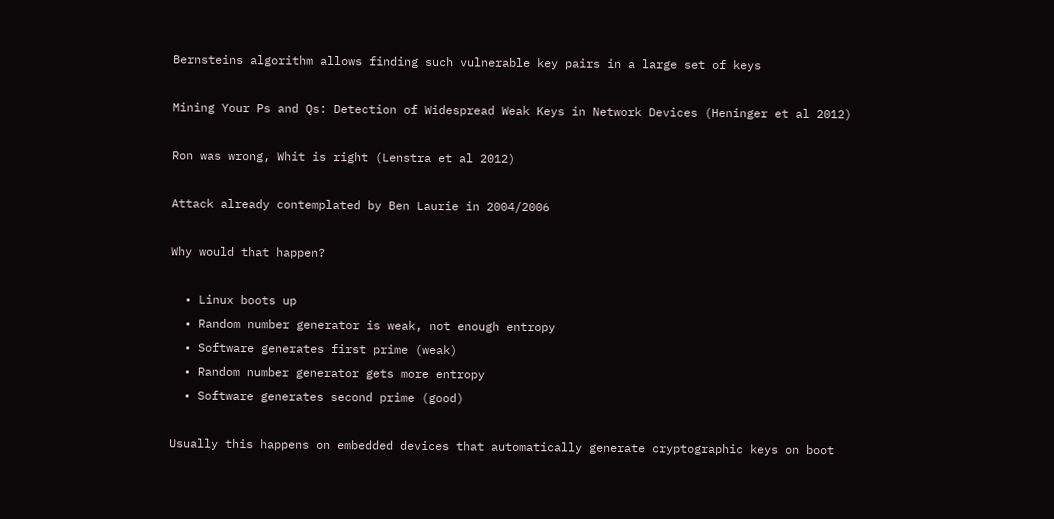Bernsteins algorithm allows finding such vulnerable key pairs in a large set of keys

Mining Your Ps and Qs: Detection of Widespread Weak Keys in Network Devices (Heninger et al 2012)

Ron was wrong, Whit is right (Lenstra et al 2012)

Attack already contemplated by Ben Laurie in 2004/2006

Why would that happen?

  • Linux boots up
  • Random number generator is weak, not enough entropy
  • Software generates first prime (weak)
  • Random number generator gets more entropy
  • Software generates second prime (good)

Usually this happens on embedded devices that automatically generate cryptographic keys on boot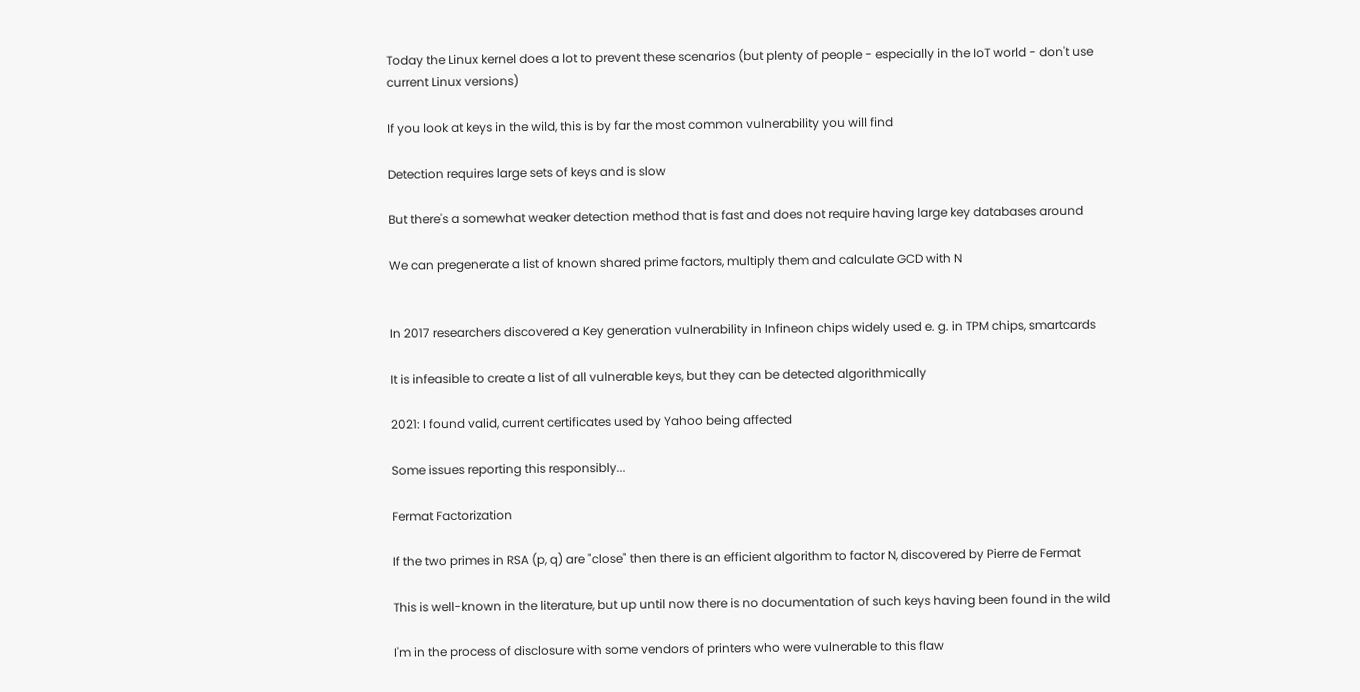Today the Linux kernel does a lot to prevent these scenarios (but plenty of people - especially in the IoT world - don't use current Linux versions)

If you look at keys in the wild, this is by far the most common vulnerability you will find

Detection requires large sets of keys and is slow

But there's a somewhat weaker detection method that is fast and does not require having large key databases around

We can pregenerate a list of known shared prime factors, multiply them and calculate GCD with N


In 2017 researchers discovered a Key generation vulnerability in Infineon chips widely used e. g. in TPM chips, smartcards

It is infeasible to create a list of all vulnerable keys, but they can be detected algorithmically

2021: I found valid, current certificates used by Yahoo being affected

Some issues reporting this responsibly...

Fermat Factorization

If the two primes in RSA (p, q) are "close" then there is an efficient algorithm to factor N, discovered by Pierre de Fermat

This is well-known in the literature, but up until now there is no documentation of such keys having been found in the wild

I'm in the process of disclosure with some vendors of printers who were vulnerable to this flaw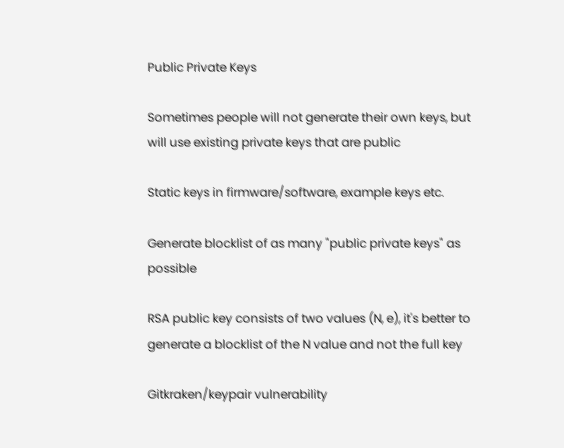Public Private Keys

Sometimes people will not generate their own keys, but will use existing private keys that are public

Static keys in firmware/software, example keys etc.

Generate blocklist of as many "public private keys" as possible

RSA public key consists of two values (N, e), it's better to generate a blocklist of the N value and not the full key

Gitkraken/keypair vulnerability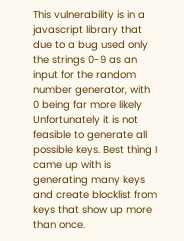This vulnerability is in a javascript library that due to a bug used only the strings 0-9 as an input for the random number generator, with 0 being far more likely
Unfortunately it is not feasible to generate all possible keys. Best thing I came up with is generating many keys and create blocklist from keys that show up more than once.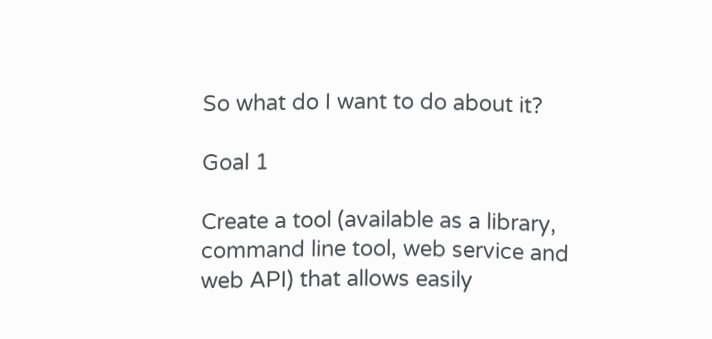So what do I want to do about it?

Goal 1

Create a tool (available as a library, command line tool, web service and web API) that allows easily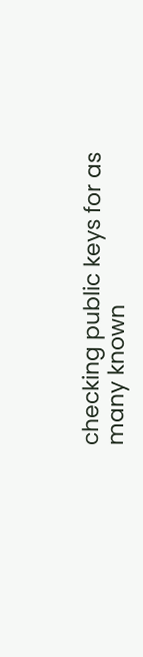checking public keys for as many known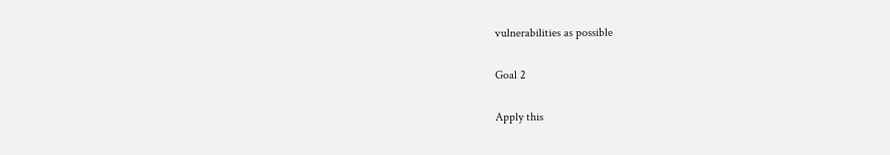vulnerabilities as possible

Goal 2

Apply this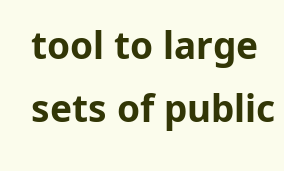tool to large sets of public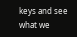keys and see what we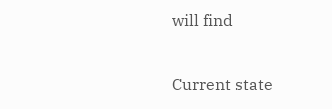will find

Current state